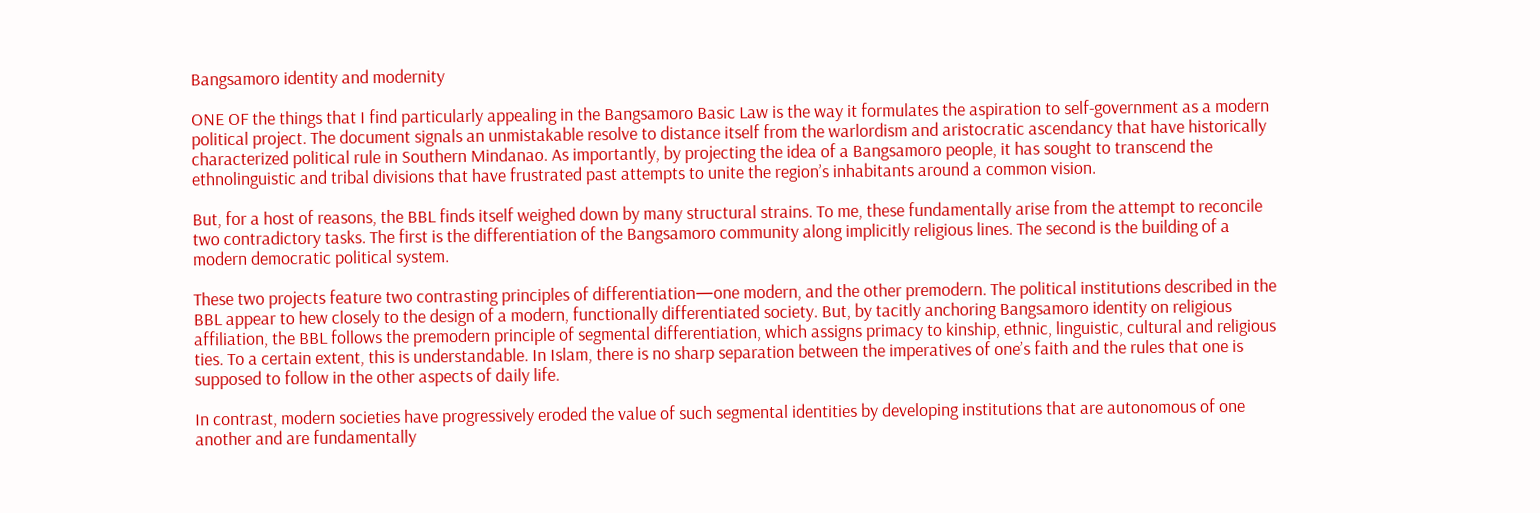Bangsamoro identity and modernity

ONE OF the things that I find particularly appealing in the Bangsamoro Basic Law is the way it formulates the aspiration to self-government as a modern political project. The document signals an unmistakable resolve to distance itself from the warlordism and aristocratic ascendancy that have historically characterized political rule in Southern Mindanao. As importantly, by projecting the idea of a Bangsamoro people, it has sought to transcend the ethnolinguistic and tribal divisions that have frustrated past attempts to unite the region’s inhabitants around a common vision.

But, for a host of reasons, the BBL finds itself weighed down by many structural strains. To me, these fundamentally arise from the attempt to reconcile two contradictory tasks. The first is the differentiation of the Bangsamoro community along implicitly religious lines. The second is the building of a modern democratic political system.

These two projects feature two contrasting principles of differentiation—one modern, and the other premodern. The political institutions described in the BBL appear to hew closely to the design of a modern, functionally differentiated society. But, by tacitly anchoring Bangsamoro identity on religious affiliation, the BBL follows the premodern principle of segmental differentiation, which assigns primacy to kinship, ethnic, linguistic, cultural and religious ties. To a certain extent, this is understandable. In Islam, there is no sharp separation between the imperatives of one’s faith and the rules that one is supposed to follow in the other aspects of daily life.

In contrast, modern societies have progressively eroded the value of such segmental identities by developing institutions that are autonomous of one another and are fundamentally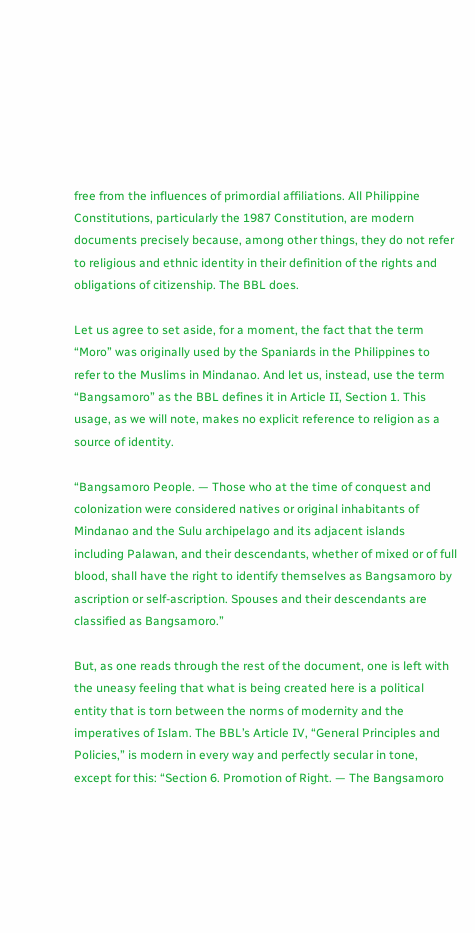free from the influences of primordial affiliations. All Philippine Constitutions, particularly the 1987 Constitution, are modern documents precisely because, among other things, they do not refer to religious and ethnic identity in their definition of the rights and obligations of citizenship. The BBL does.

Let us agree to set aside, for a moment, the fact that the term “Moro” was originally used by the Spaniards in the Philippines to refer to the Muslims in Mindanao. And let us, instead, use the term “Bangsamoro” as the BBL defines it in Article II, Section 1. This usage, as we will note, makes no explicit reference to religion as a source of identity.

“Bangsamoro People. — Those who at the time of conquest and colonization were considered natives or original inhabitants of Mindanao and the Sulu archipelago and its adjacent islands including Palawan, and their descendants, whether of mixed or of full blood, shall have the right to identify themselves as Bangsamoro by ascription or self-ascription. Spouses and their descendants are classified as Bangsamoro.”

But, as one reads through the rest of the document, one is left with the uneasy feeling that what is being created here is a political entity that is torn between the norms of modernity and the imperatives of Islam. The BBL’s Article IV, “General Principles and Policies,” is modern in every way and perfectly secular in tone, except for this: “Section 6. Promotion of Right. — The Bangsamoro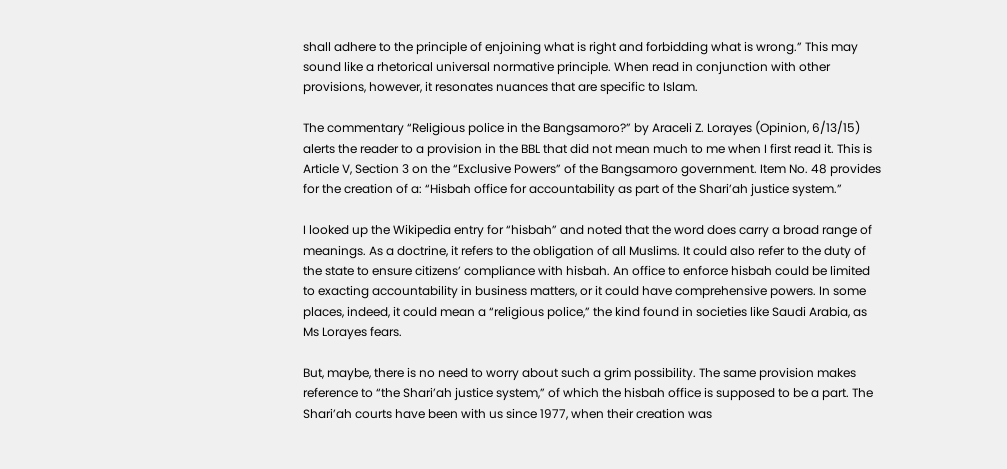shall adhere to the principle of enjoining what is right and forbidding what is wrong.” This may sound like a rhetorical universal normative principle. When read in conjunction with other provisions, however, it resonates nuances that are specific to Islam.

The commentary “Religious police in the Bangsamoro?” by Araceli Z. Lorayes (Opinion, 6/13/15) alerts the reader to a provision in the BBL that did not mean much to me when I first read it. This is Article V, Section 3 on the “Exclusive Powers” of the Bangsamoro government. Item No. 48 provides for the creation of a: “Hisbah office for accountability as part of the Shari’ah justice system.”

I looked up the Wikipedia entry for “hisbah” and noted that the word does carry a broad range of meanings. As a doctrine, it refers to the obligation of all Muslims. It could also refer to the duty of the state to ensure citizens’ compliance with hisbah. An office to enforce hisbah could be limited to exacting accountability in business matters, or it could have comprehensive powers. In some places, indeed, it could mean a “religious police,” the kind found in societies like Saudi Arabia, as Ms Lorayes fears.

But, maybe, there is no need to worry about such a grim possibility. The same provision makes reference to “the Shari’ah justice system,” of which the hisbah office is supposed to be a part. The Shari’ah courts have been with us since 1977, when their creation was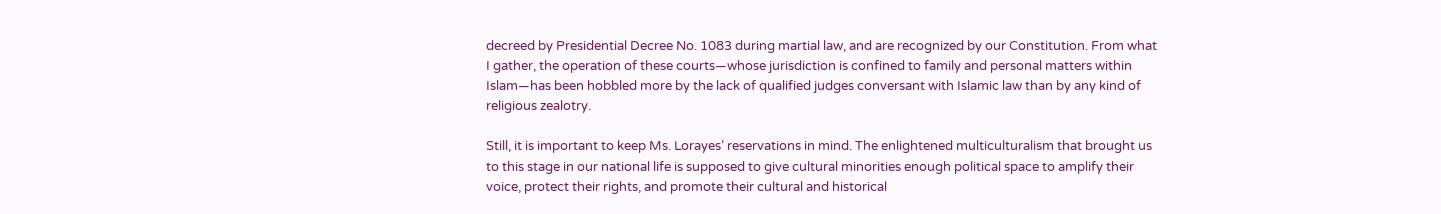decreed by Presidential Decree No. 1083 during martial law, and are recognized by our Constitution. From what I gather, the operation of these courts—whose jurisdiction is confined to family and personal matters within Islam—has been hobbled more by the lack of qualified judges conversant with Islamic law than by any kind of religious zealotry.

Still, it is important to keep Ms. Lorayes’ reservations in mind. The enlightened multiculturalism that brought us to this stage in our national life is supposed to give cultural minorities enough political space to amplify their voice, protect their rights, and promote their cultural and historical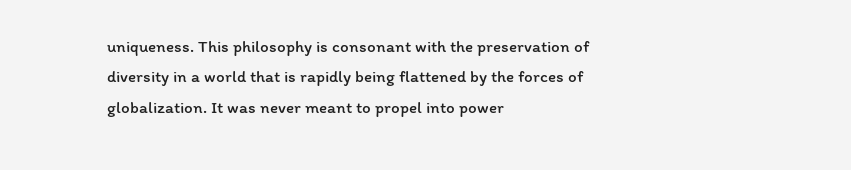uniqueness. This philosophy is consonant with the preservation of diversity in a world that is rapidly being flattened by the forces of globalization. It was never meant to propel into power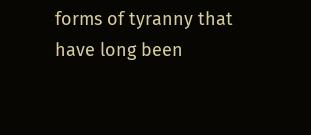forms of tyranny that have long been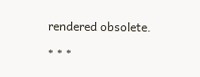rendered obsolete.

* * *